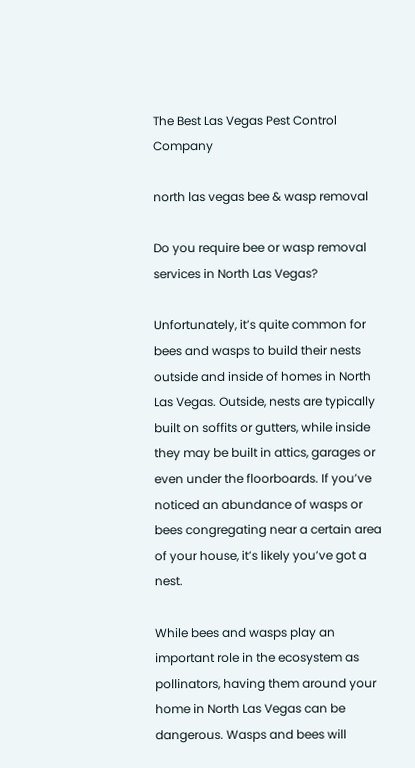The Best Las Vegas Pest Control Company

north las vegas bee & wasp removal

Do you require bee or wasp removal services in North Las Vegas?

Unfortunately, it’s quite common for bees and wasps to build their nests outside and inside of homes in North Las Vegas. Outside, nests are typically built on soffits or gutters, while inside they may be built in attics, garages or even under the floorboards. If you’ve noticed an abundance of wasps or bees congregating near a certain area of your house, it’s likely you’ve got a nest.

While bees and wasps play an important role in the ecosystem as pollinators, having them around your home in North Las Vegas can be dangerous. Wasps and bees will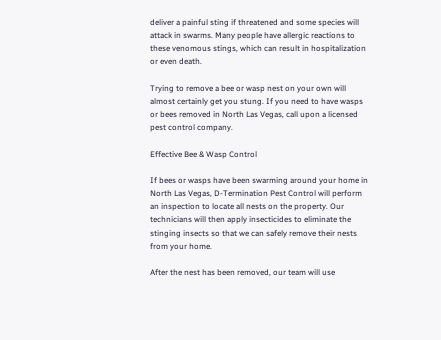deliver a painful sting if threatened and some species will attack in swarms. Many people have allergic reactions to these venomous stings, which can result in hospitalization or even death.

Trying to remove a bee or wasp nest on your own will almost certainly get you stung. If you need to have wasps or bees removed in North Las Vegas, call upon a licensed pest control company.

Effective Bee & Wasp Control

If bees or wasps have been swarming around your home in North Las Vegas, D-Termination Pest Control will perform an inspection to locate all nests on the property. Our technicians will then apply insecticides to eliminate the stinging insects so that we can safely remove their nests from your home.

After the nest has been removed, our team will use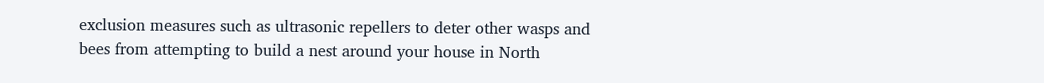exclusion measures such as ultrasonic repellers to deter other wasps and bees from attempting to build a nest around your house in North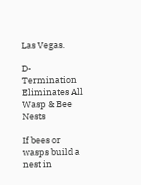Las Vegas.

D-Termination Eliminates All Wasp & Bee Nests

If bees or wasps build a nest in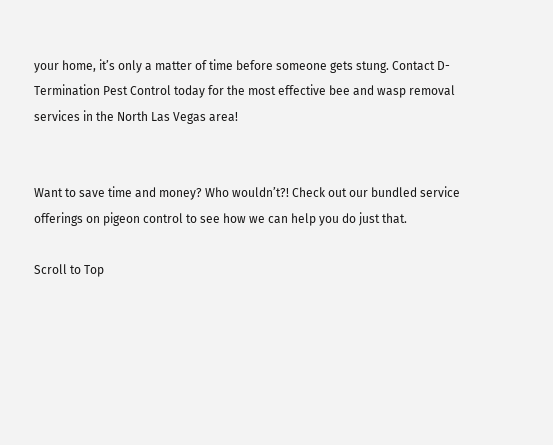your home, it’s only a matter of time before someone gets stung. Contact D-Termination Pest Control today for the most effective bee and wasp removal services in the North Las Vegas area!


Want to save time and money? Who wouldn’t?! Check out our bundled service offerings on pigeon control to see how we can help you do just that.

Scroll to Top